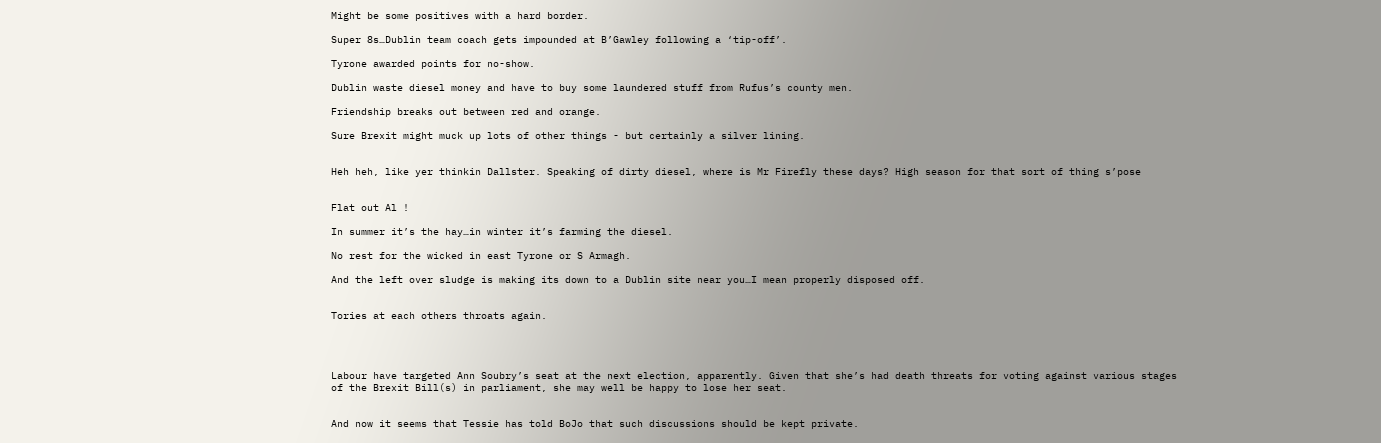Might be some positives with a hard border.

Super 8s…Dublin team coach gets impounded at B’Gawley following a ‘tip-off’.

Tyrone awarded points for no-show.

Dublin waste diesel money and have to buy some laundered stuff from Rufus’s county men.

Friendship breaks out between red and orange.

Sure Brexit might muck up lots of other things - but certainly a silver lining.


Heh heh, like yer thinkin Dallster. Speaking of dirty diesel, where is Mr Firefly these days? High season for that sort of thing s’pose


Flat out Al !

In summer it’s the hay…in winter it’s farming the diesel.

No rest for the wicked in east Tyrone or S Armagh.

And the left over sludge is making its down to a Dublin site near you…I mean properly disposed off.


Tories at each others throats again.




Labour have targeted Ann Soubry’s seat at the next election, apparently. Given that she’s had death threats for voting against various stages of the Brexit Bill(s) in parliament, she may well be happy to lose her seat.


And now it seems that Tessie has told BoJo that such discussions should be kept private.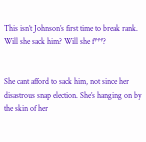This isn’t Johnson’s first time to break rank. Will she sack him? Will she f***?


She cant afford to sack him, not since her disastrous snap election. She’s hanging on by the skin of her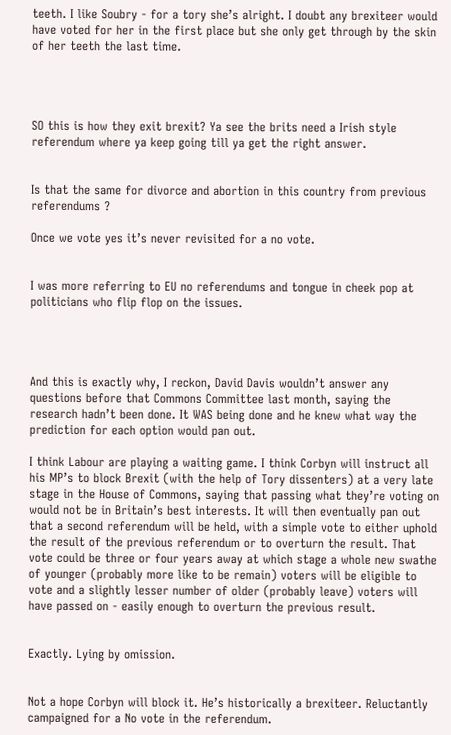teeth. I like Soubry - for a tory she’s alright. I doubt any brexiteer would have voted for her in the first place but she only get through by the skin of her teeth the last time.




SO this is how they exit brexit? Ya see the brits need a Irish style referendum where ya keep going till ya get the right answer.


Is that the same for divorce and abortion in this country from previous referendums ?

Once we vote yes it’s never revisited for a no vote.


I was more referring to EU no referendums and tongue in cheek pop at politicians who flip flop on the issues.




And this is exactly why, I reckon, David Davis wouldn’t answer any questions before that Commons Committee last month, saying the research hadn’t been done. It WAS being done and he knew what way the prediction for each option would pan out.

I think Labour are playing a waiting game. I think Corbyn will instruct all his MP’s to block Brexit (with the help of Tory dissenters) at a very late stage in the House of Commons, saying that passing what they’re voting on would not be in Britain’s best interests. It will then eventually pan out that a second referendum will be held, with a simple vote to either uphold the result of the previous referendum or to overturn the result. That vote could be three or four years away at which stage a whole new swathe of younger (probably more like to be remain) voters will be eligible to vote and a slightly lesser number of older (probably leave) voters will have passed on - easily enough to overturn the previous result.


Exactly. Lying by omission.


Not a hope Corbyn will block it. He’s historically a brexiteer. Reluctantly campaigned for a No vote in the referendum.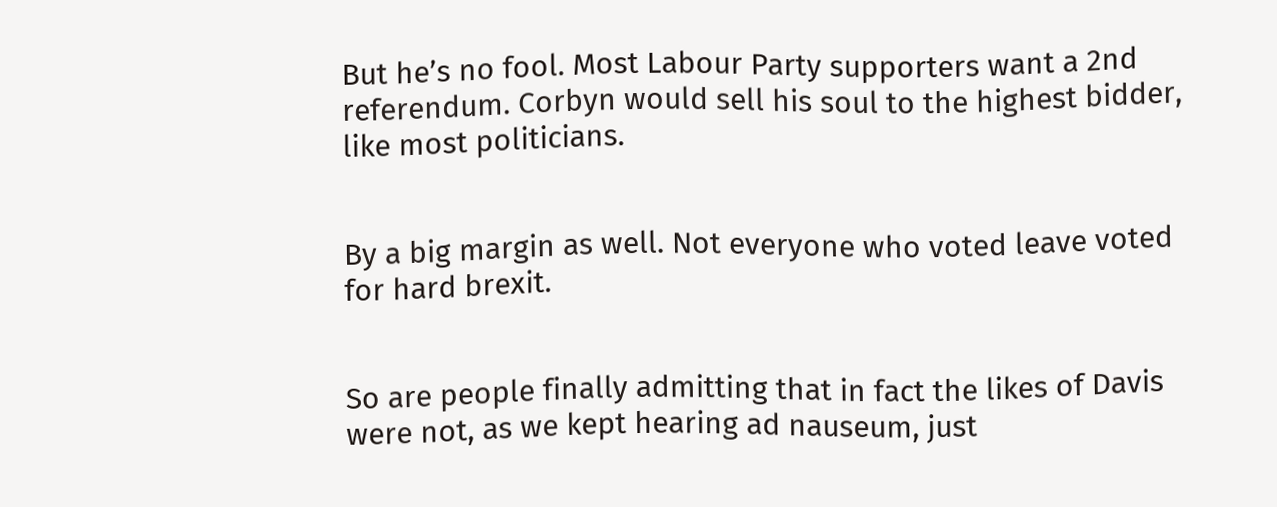But he’s no fool. Most Labour Party supporters want a 2nd referendum. Corbyn would sell his soul to the highest bidder, like most politicians.


By a big margin as well. Not everyone who voted leave voted for hard brexit.


So are people finally admitting that in fact the likes of Davis were not, as we kept hearing ad nauseum, just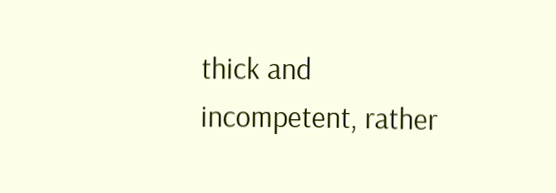thick and incompetent, rather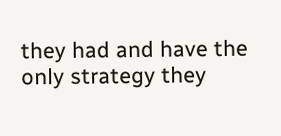they had and have the only strategy they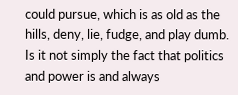could pursue, which is as old as the hills, deny, lie, fudge, and play dumb.
Is it not simply the fact that politics and power is and always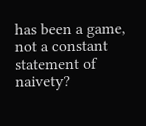has been a game, not a constant statement of naivety?